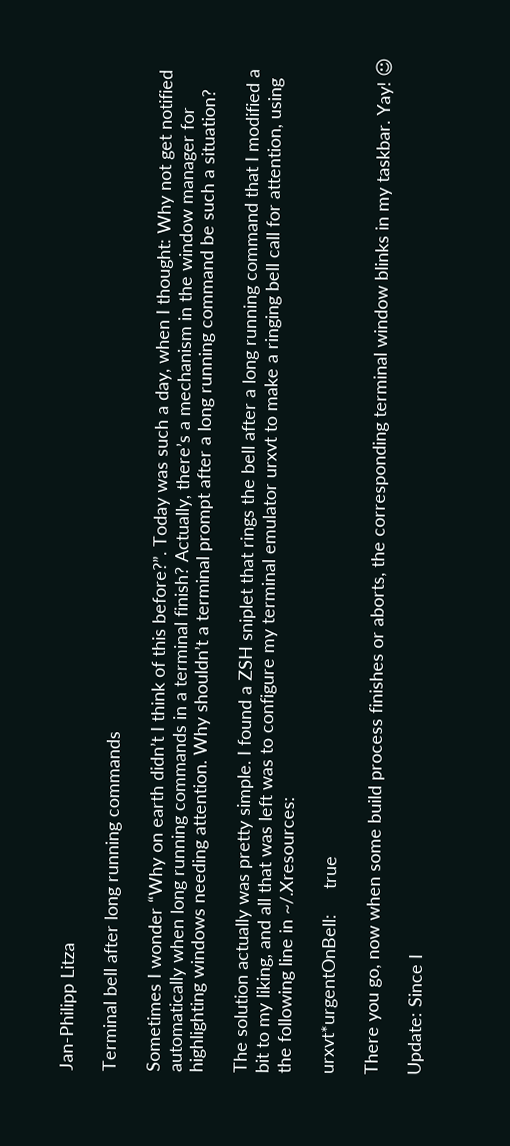Jan-Philipp Litza

Terminal bell after long running commands

Sometimes I wonder “Why on earth didn’t I think of this before?”. Today was such a day, when I thought: Why not get notified automatically when long running commands in a terminal finish? Actually, there’s a mechanism in the window manager for highlighting windows needing attention. Why shouldn’t a terminal prompt after a long running command be such a situation?

The solution actually was pretty simple. I found a ZSH sniplet that rings the bell after a long running command that I modified a bit to my liking, and all that was left was to configure my terminal emulator urxvt to make a ringing bell call for attention, using the following line in ~/.Xresources:

urxvt*urgentOnBell:     true

There you go, now when some build process finishes or aborts, the corresponding terminal window blinks in my taskbar. Yay! ☺

Update: Since I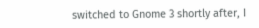switched to Gnome 3 shortly after, I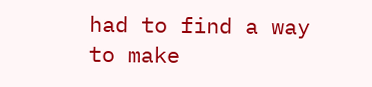had to find a way to make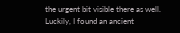the urgent bit visible there as well. Luckily, I found an ancient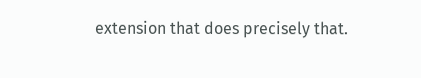extension that does precisely that.